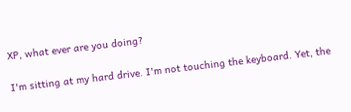XP, what ever are you doing?

I'm sitting at my hard drive. I'm not touching the keyboard. Yet, the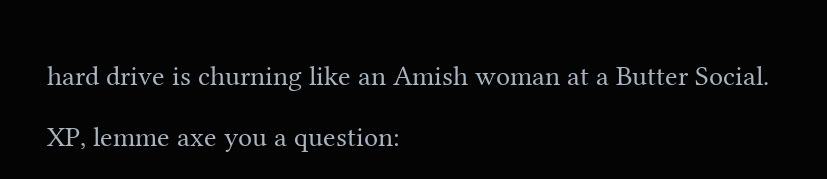hard drive is churning like an Amish woman at a Butter Social.

XP, lemme axe you a question: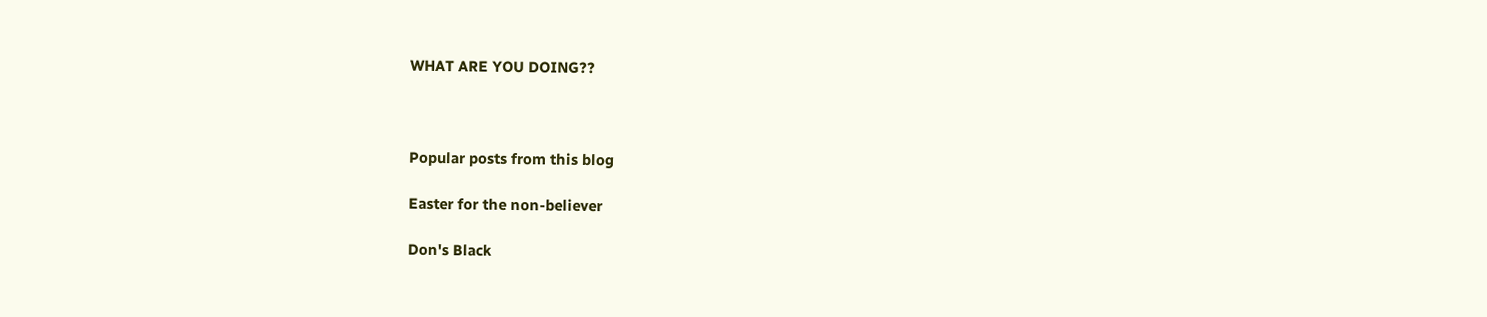WHAT ARE YOU DOING??



Popular posts from this blog

Easter for the non-believer

Don's Black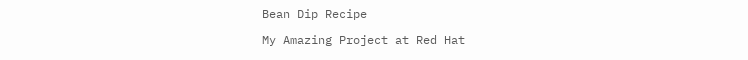Bean Dip Recipe

My Amazing Project at Red Hat